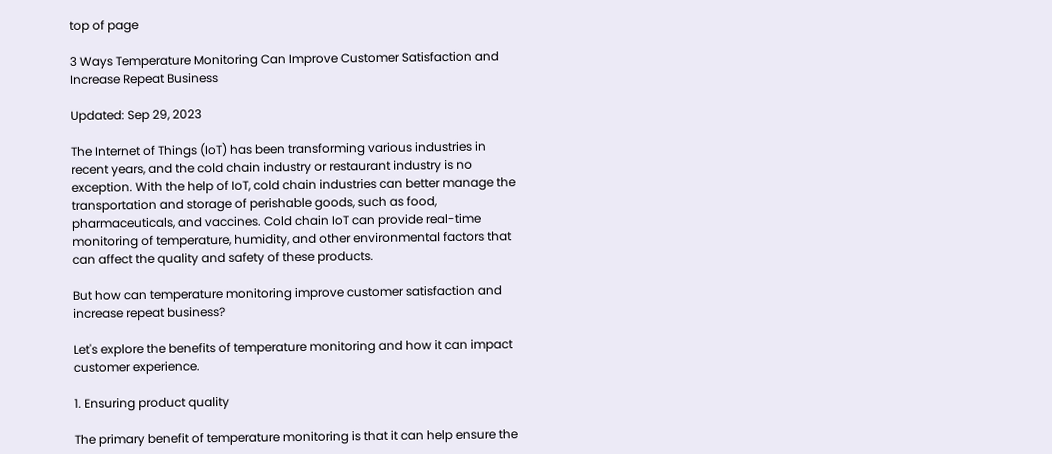top of page

3 Ways Temperature Monitoring Can Improve Customer Satisfaction and Increase Repeat Business

Updated: Sep 29, 2023

The Internet of Things (IoT) has been transforming various industries in recent years, and the cold chain industry or restaurant industry is no exception. With the help of IoT, cold chain industries can better manage the transportation and storage of perishable goods, such as food, pharmaceuticals, and vaccines. Cold chain IoT can provide real-time monitoring of temperature, humidity, and other environmental factors that can affect the quality and safety of these products.

But how can temperature monitoring improve customer satisfaction and increase repeat business?

Let's explore the benefits of temperature monitoring and how it can impact customer experience.

1. Ensuring product quality

The primary benefit of temperature monitoring is that it can help ensure the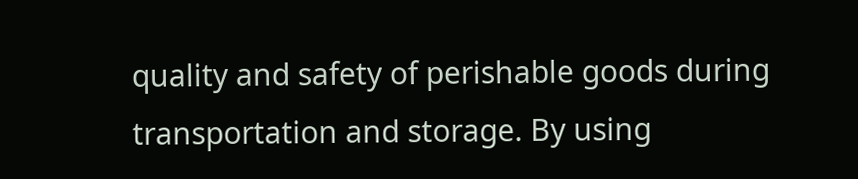quality and safety of perishable goods during transportation and storage. By using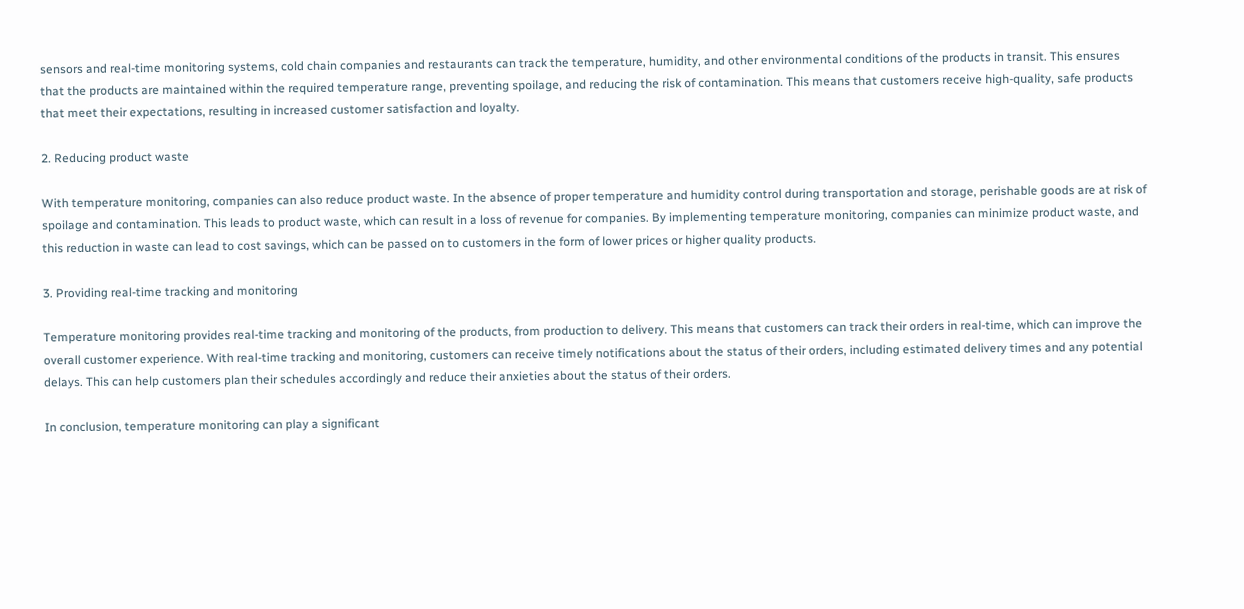sensors and real-time monitoring systems, cold chain companies and restaurants can track the temperature, humidity, and other environmental conditions of the products in transit. This ensures that the products are maintained within the required temperature range, preventing spoilage, and reducing the risk of contamination. This means that customers receive high-quality, safe products that meet their expectations, resulting in increased customer satisfaction and loyalty.

2. Reducing product waste

With temperature monitoring, companies can also reduce product waste. In the absence of proper temperature and humidity control during transportation and storage, perishable goods are at risk of spoilage and contamination. This leads to product waste, which can result in a loss of revenue for companies. By implementing temperature monitoring, companies can minimize product waste, and this reduction in waste can lead to cost savings, which can be passed on to customers in the form of lower prices or higher quality products.

3. Providing real-time tracking and monitoring

Temperature monitoring provides real-time tracking and monitoring of the products, from production to delivery. This means that customers can track their orders in real-time, which can improve the overall customer experience. With real-time tracking and monitoring, customers can receive timely notifications about the status of their orders, including estimated delivery times and any potential delays. This can help customers plan their schedules accordingly and reduce their anxieties about the status of their orders.

In conclusion, temperature monitoring can play a significant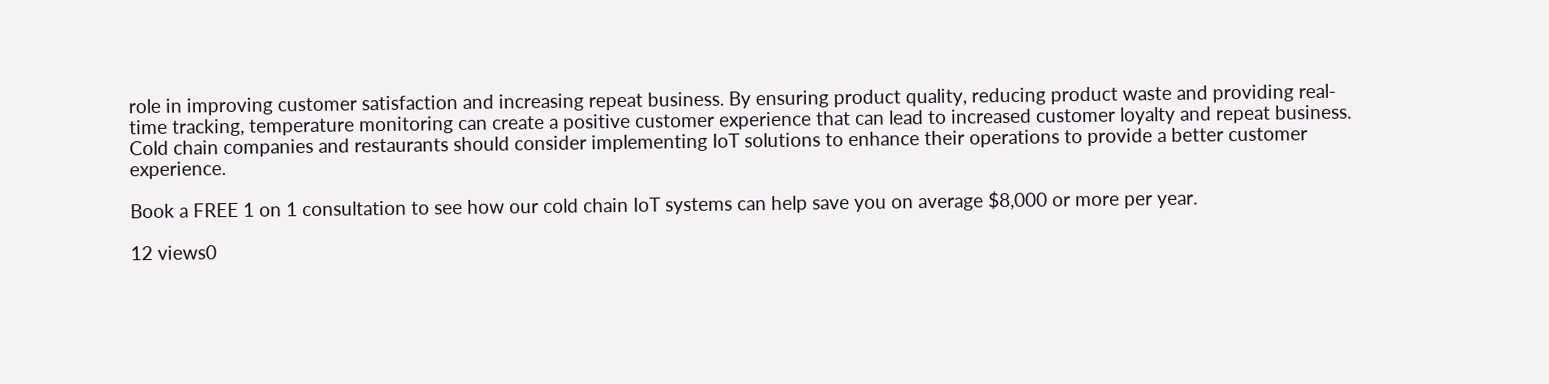role in improving customer satisfaction and increasing repeat business. By ensuring product quality, reducing product waste and providing real-time tracking, temperature monitoring can create a positive customer experience that can lead to increased customer loyalty and repeat business. Cold chain companies and restaurants should consider implementing IoT solutions to enhance their operations to provide a better customer experience.

Book a FREE 1 on 1 consultation to see how our cold chain IoT systems can help save you on average $8,000 or more per year.

12 views0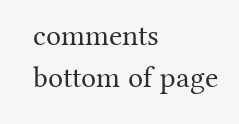comments
bottom of page